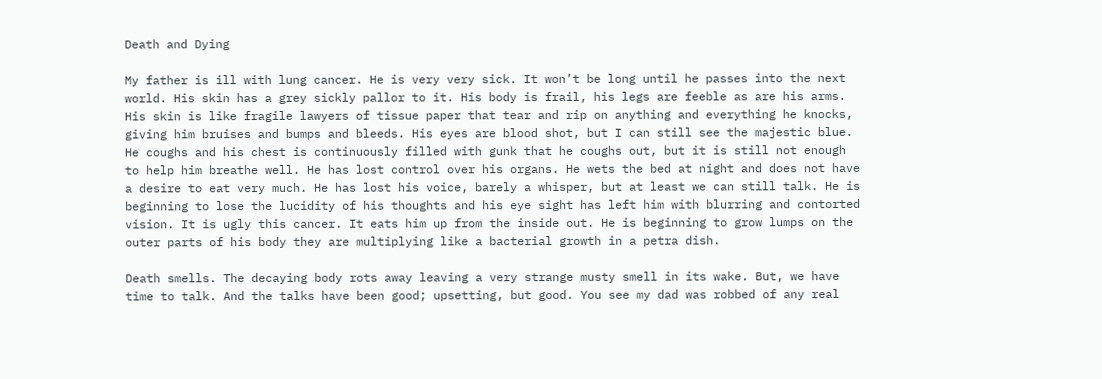Death and Dying

My father is ill with lung cancer. He is very very sick. It won’t be long until he passes into the next world. His skin has a grey sickly pallor to it. His body is frail, his legs are feeble as are his arms. His skin is like fragile lawyers of tissue paper that tear and rip on anything and everything he knocks, giving him bruises and bumps and bleeds. His eyes are blood shot, but I can still see the majestic blue. He coughs and his chest is continuously filled with gunk that he coughs out, but it is still not enough to help him breathe well. He has lost control over his organs. He wets the bed at night and does not have a desire to eat very much. He has lost his voice, barely a whisper, but at least we can still talk. He is beginning to lose the lucidity of his thoughts and his eye sight has left him with blurring and contorted vision. It is ugly this cancer. It eats him up from the inside out. He is beginning to grow lumps on the outer parts of his body they are multiplying like a bacterial growth in a petra dish.

Death smells. The decaying body rots away leaving a very strange musty smell in its wake. But, we have time to talk. And the talks have been good; upsetting, but good. You see my dad was robbed of any real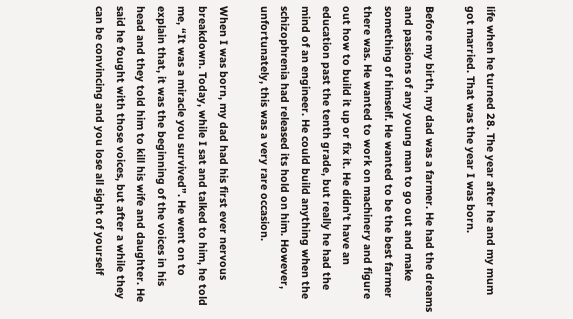life when he turned 28. The year after he and my mum got married. That was the year I was born.

Before my birth, my dad was a farmer. He had the dreams and passions of any young man to go out and make something of himself. He wanted to be the best farmer there was. He wanted to work on machinery and figure out how to build it up or fix it. He didn’t have an education past the tenth grade, but really he had the mind of an engineer. He could build anything when the schizophrenia had released its hold on him. However, unfortunately, this was a very rare occasion.

When I was born, my dad had his first ever nervous breakdown. Today, while I sat and talked to him, he told me, “It was a miracle you survived”. He went on to explain that, it was the beginning of the voices in his head and they told him to kill his wife and daughter. He said he fought with those voices, but after a while they can be convincing and you lose all sight of yourself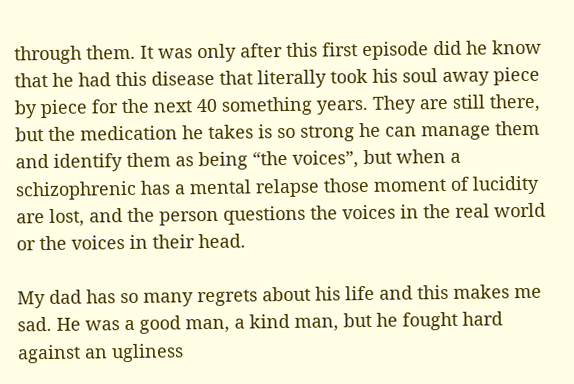through them. It was only after this first episode did he know that he had this disease that literally took his soul away piece by piece for the next 40 something years. They are still there, but the medication he takes is so strong he can manage them and identify them as being “the voices”, but when a schizophrenic has a mental relapse those moment of lucidity are lost, and the person questions the voices in the real world or the voices in their head.

My dad has so many regrets about his life and this makes me sad. He was a good man, a kind man, but he fought hard against an ugliness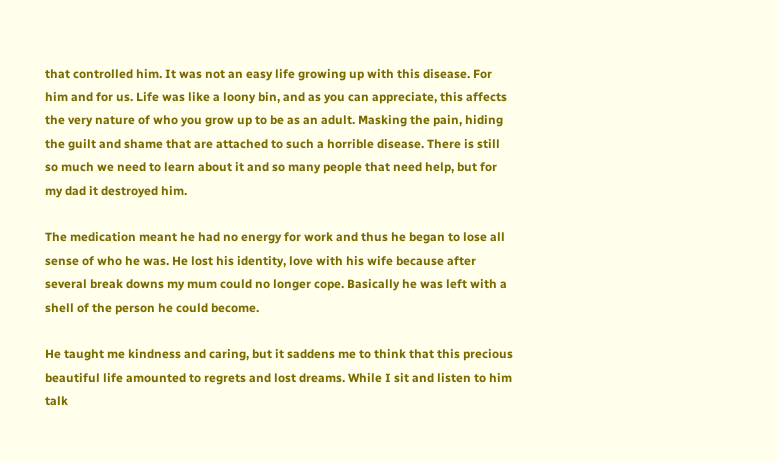that controlled him. It was not an easy life growing up with this disease. For him and for us. Life was like a loony bin, and as you can appreciate, this affects the very nature of who you grow up to be as an adult. Masking the pain, hiding the guilt and shame that are attached to such a horrible disease. There is still so much we need to learn about it and so many people that need help, but for my dad it destroyed him.

The medication meant he had no energy for work and thus he began to lose all sense of who he was. He lost his identity, love with his wife because after several break downs my mum could no longer cope. Basically he was left with a shell of the person he could become.

He taught me kindness and caring, but it saddens me to think that this precious beautiful life amounted to regrets and lost dreams. While I sit and listen to him talk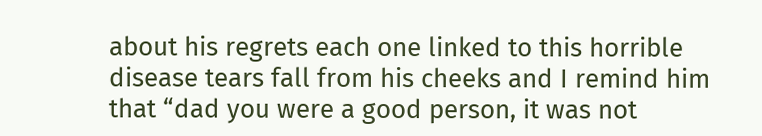about his regrets each one linked to this horrible disease tears fall from his cheeks and I remind him that “dad you were a good person, it was not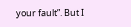your fault”. But I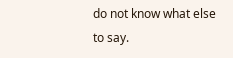do not know what else to say.